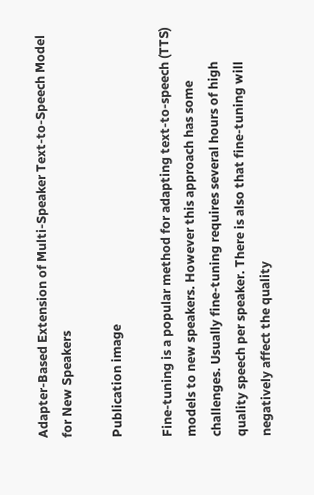Adapter-Based Extension of Multi-Speaker Text-to-Speech Model for New Speakers

Publication image

Fine-tuning is a popular method for adapting text-to-speech (TTS) models to new speakers. However this approach has some challenges. Usually fine-tuning requires several hours of high quality speech per speaker. There is also that fine-tuning will negatively affect the quality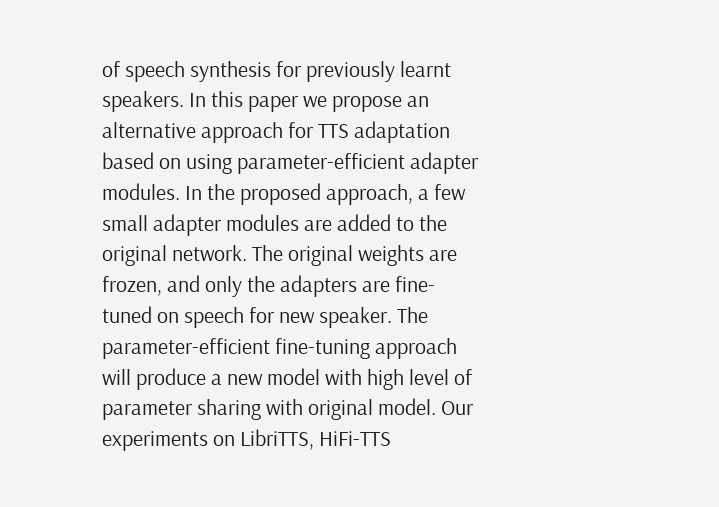of speech synthesis for previously learnt speakers. In this paper we propose an alternative approach for TTS adaptation based on using parameter-efficient adapter modules. In the proposed approach, a few small adapter modules are added to the original network. The original weights are frozen, and only the adapters are fine-tuned on speech for new speaker. The parameter-efficient fine-tuning approach will produce a new model with high level of parameter sharing with original model. Our experiments on LibriTTS, HiFi-TTS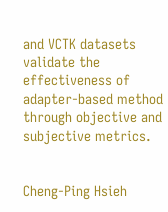and VCTK datasets validate the effectiveness of adapter-based method through objective and subjective metrics.


Cheng-Ping Hsieh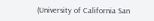(University of California San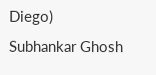Diego)
Subhankar Ghosh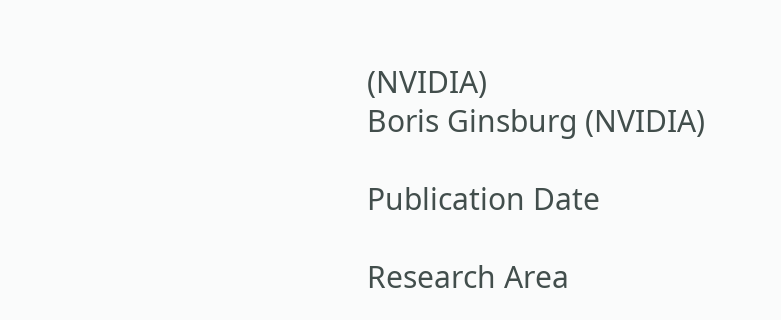(NVIDIA)
Boris Ginsburg (NVIDIA)

Publication Date

Research Area